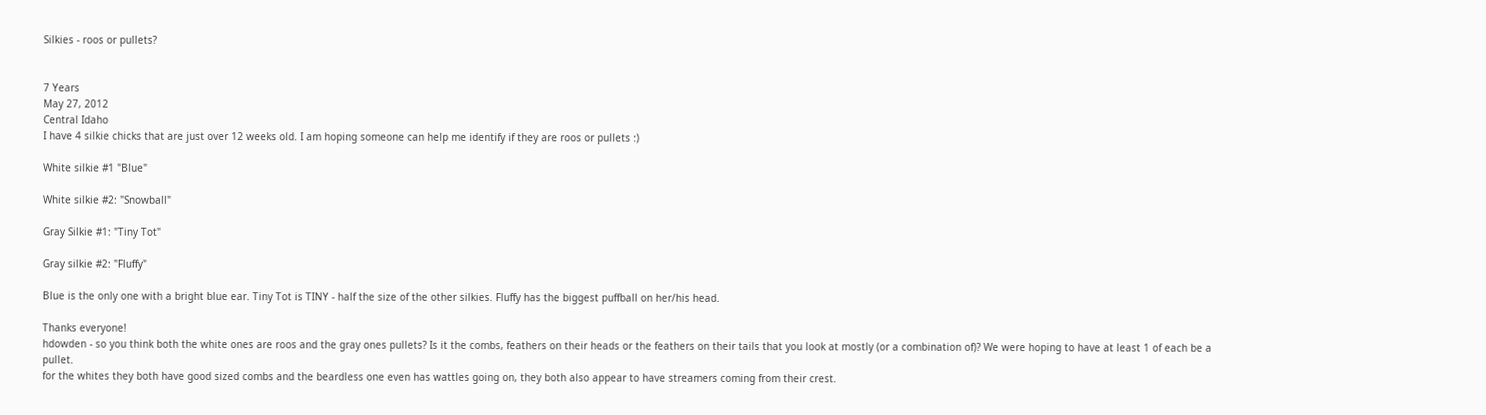Silkies - roos or pullets?


7 Years
May 27, 2012
Central Idaho
I have 4 silkie chicks that are just over 12 weeks old. I am hoping someone can help me identify if they are roos or pullets :)

White silkie #1 "Blue"

White silkie #2: "Snowball"

Gray Silkie #1: "Tiny Tot"

Gray silkie #2: "Fluffy"

Blue is the only one with a bright blue ear. Tiny Tot is TINY - half the size of the other silkies. Fluffy has the biggest puffball on her/his head.

Thanks everyone!
hdowden - so you think both the white ones are roos and the gray ones pullets? Is it the combs, feathers on their heads or the feathers on their tails that you look at mostly (or a combination of)? We were hoping to have at least 1 of each be a pullet.
for the whites they both have good sized combs and the beardless one even has wattles going on, they both also appear to have streamers coming from their crest.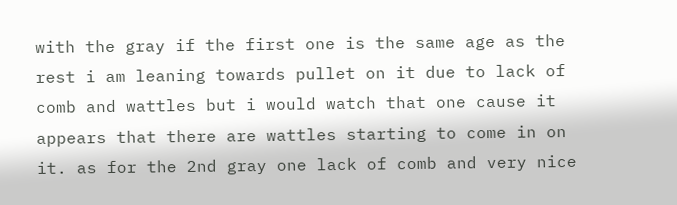with the gray if the first one is the same age as the rest i am leaning towards pullet on it due to lack of comb and wattles but i would watch that one cause it appears that there are wattles starting to come in on it. as for the 2nd gray one lack of comb and very nice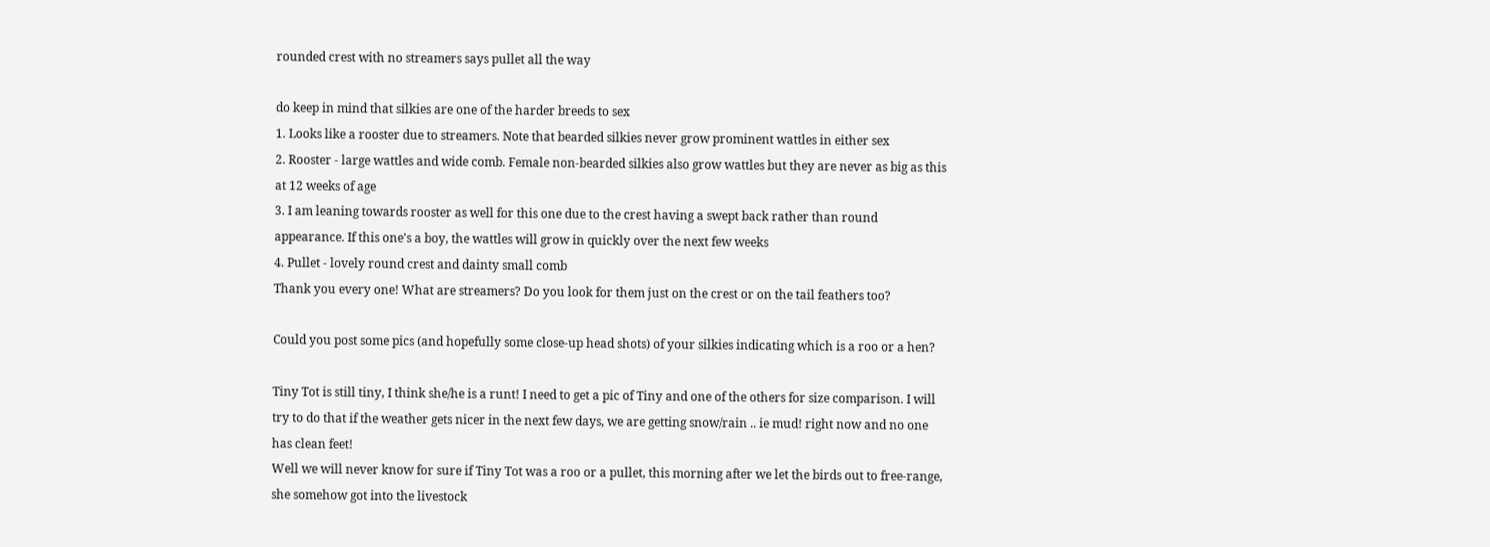rounded crest with no streamers says pullet all the way

do keep in mind that silkies are one of the harder breeds to sex
1. Looks like a rooster due to streamers. Note that bearded silkies never grow prominent wattles in either sex
2. Rooster - large wattles and wide comb. Female non-bearded silkies also grow wattles but they are never as big as this at 12 weeks of age
3. I am leaning towards rooster as well for this one due to the crest having a swept back rather than round appearance. If this one's a boy, the wattles will grow in quickly over the next few weeks
4. Pullet - lovely round crest and dainty small comb
Thank you every one! What are streamers? Do you look for them just on the crest or on the tail feathers too?

Could you post some pics (and hopefully some close-up head shots) of your silkies indicating which is a roo or a hen?

Tiny Tot is still tiny, I think she/he is a runt! I need to get a pic of Tiny and one of the others for size comparison. I will try to do that if the weather gets nicer in the next few days, we are getting snow/rain .. ie mud! right now and no one has clean feet!
Well we will never know for sure if Tiny Tot was a roo or a pullet, this morning after we let the birds out to free-range, she somehow got into the livestock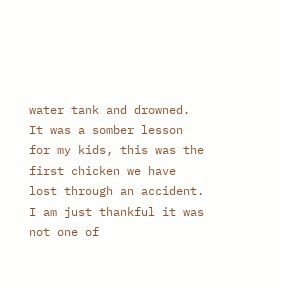water tank and drowned. It was a somber lesson for my kids, this was the first chicken we have lost through an accident. I am just thankful it was not one of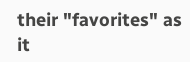their "favorites" as it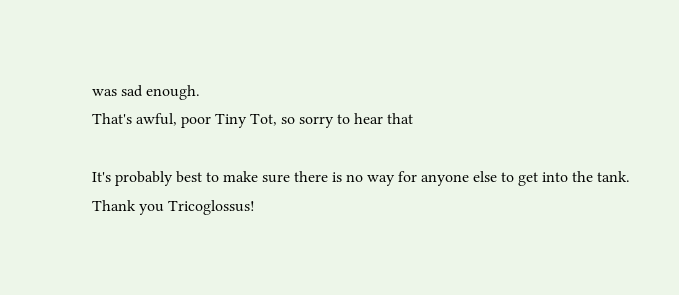was sad enough.
That's awful, poor Tiny Tot, so sorry to hear that

It's probably best to make sure there is no way for anyone else to get into the tank.
Thank you Tricoglossus!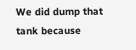We did dump that tank because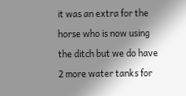it was an extra for the horse who is now using the ditch but we do have 2 more water tanks for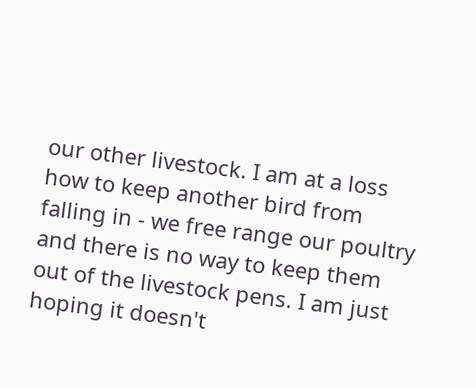our other livestock. I am at a loss how to keep another bird from falling in - we free range our poultry and there is no way to keep them out of the livestock pens. I am just hoping it doesn't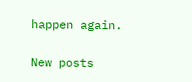happen again.

New posts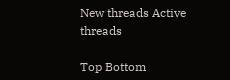New threads Active threads

Top Bottom